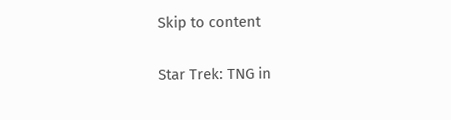Skip to content

Star Trek: TNG in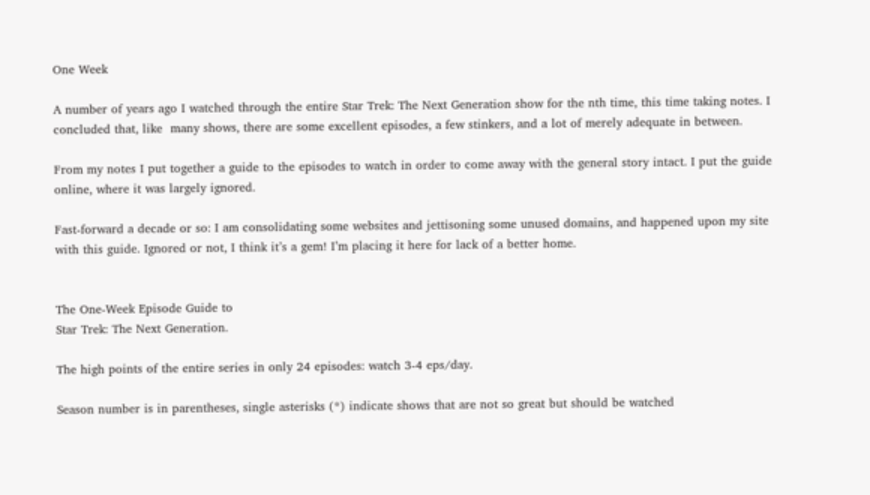One Week

A number of years ago I watched through the entire Star Trek: The Next Generation show for the nth time, this time taking notes. I concluded that, like  many shows, there are some excellent episodes, a few stinkers, and a lot of merely adequate in between.

From my notes I put together a guide to the episodes to watch in order to come away with the general story intact. I put the guide online, where it was largely ignored.

Fast-forward a decade or so: I am consolidating some websites and jettisoning some unused domains, and happened upon my site with this guide. Ignored or not, I think it’s a gem! I’m placing it here for lack of a better home.


The One-Week Episode Guide to
Star Trek: The Next Generation.

The high points of the entire series in only 24 episodes: watch 3-4 eps/day.

Season number is in parentheses, single asterisks (*) indicate shows that are not so great but should be watched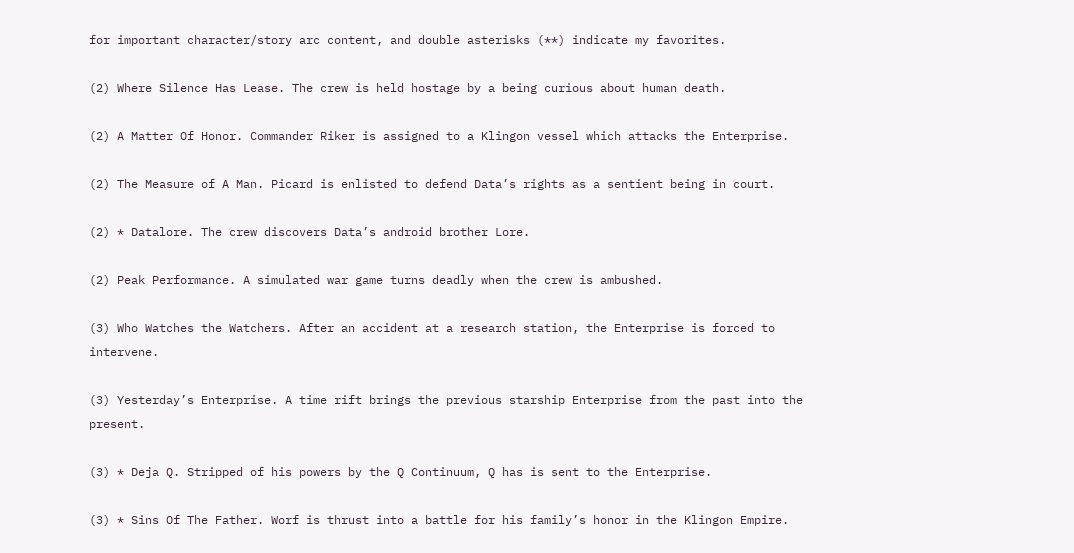for important character/story arc content, and double asterisks (**) indicate my favorites.

(2) Where Silence Has Lease. The crew is held hostage by a being curious about human death.

(2) A Matter Of Honor. Commander Riker is assigned to a Klingon vessel which attacks the Enterprise.

(2) The Measure of A Man. Picard is enlisted to defend Data’s rights as a sentient being in court.

(2) * Datalore. The crew discovers Data’s android brother Lore.

(2) Peak Performance. A simulated war game turns deadly when the crew is ambushed.

(3) Who Watches the Watchers. After an accident at a research station, the Enterprise is forced to intervene.

(3) Yesterday’s Enterprise. A time rift brings the previous starship Enterprise from the past into the present.

(3) * Deja Q. Stripped of his powers by the Q Continuum, Q has is sent to the Enterprise.

(3) * Sins Of The Father. Worf is thrust into a battle for his family’s honor in the Klingon Empire.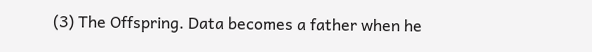(3) The Offspring. Data becomes a father when he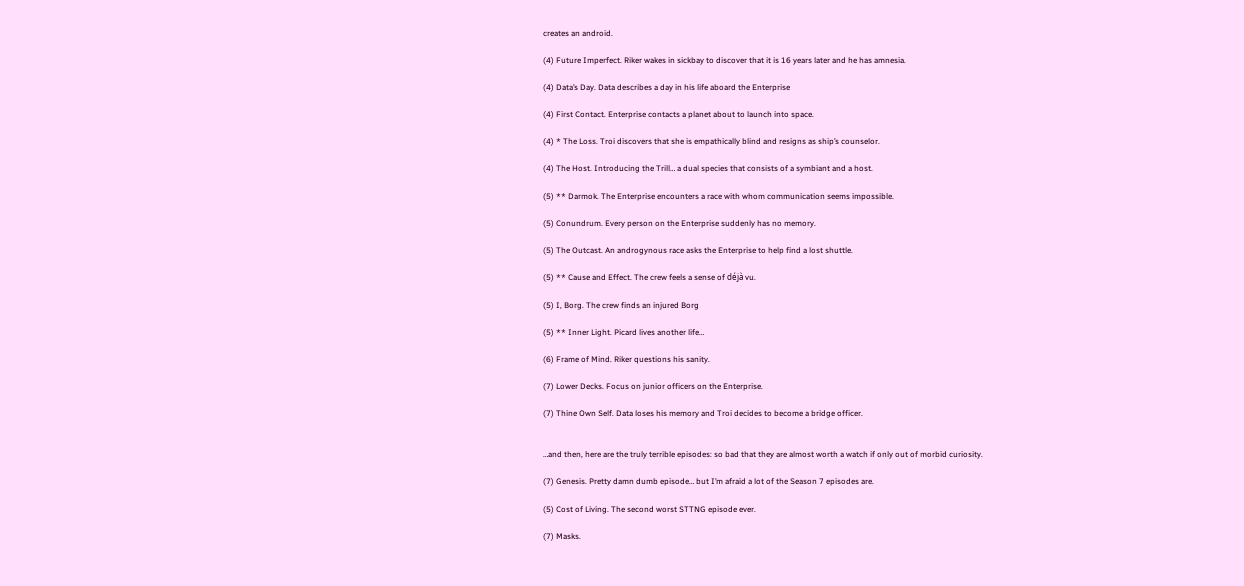creates an android.

(4) Future Imperfect. Riker wakes in sickbay to discover that it is 16 years later and he has amnesia.

(4) Data’s Day. Data describes a day in his life aboard the Enterprise

(4) First Contact. Enterprise contacts a planet about to launch into space.

(4) * The Loss. Troi discovers that she is empathically blind and resigns as ship’s counselor.

(4) The Host. Introducing the Trill… a dual species that consists of a symbiant and a host.

(5) ** Darmok. The Enterprise encounters a race with whom communication seems impossible.

(5) Conundrum. Every person on the Enterprise suddenly has no memory.

(5) The Outcast. An androgynous race asks the Enterprise to help find a lost shuttle.

(5) ** Cause and Effect. The crew feels a sense of déjà vu.

(5) I, Borg. The crew finds an injured Borg

(5) ** Inner Light. Picard lives another life…

(6) Frame of Mind. Riker questions his sanity.

(7) Lower Decks. Focus on junior officers on the Enterprise.

(7) Thine Own Self. Data loses his memory and Troi decides to become a bridge officer.


…and then, here are the truly terrible episodes: so bad that they are almost worth a watch if only out of morbid curiosity.

(7) Genesis. Pretty damn dumb episode… but I’m afraid a lot of the Season 7 episodes are.

(5) Cost of Living. The second worst STTNG episode ever.

(7) Masks.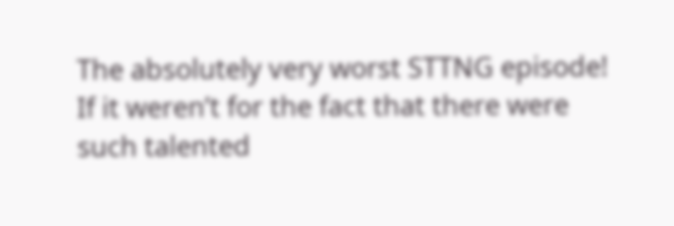The absolutely very worst STTNG episode! If it weren’t for the fact that there were such talented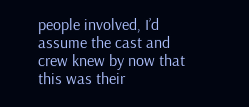people involved, I’d assume the cast and crew knew by now that this was their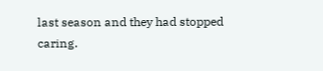last season and they had stopped caring.